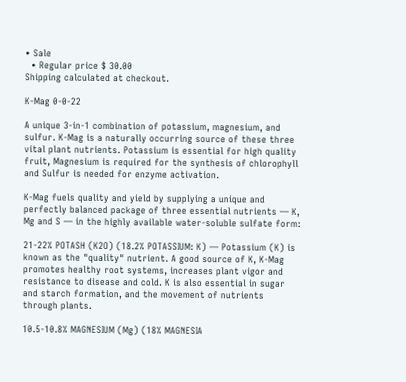• Sale
  • Regular price $ 30.00
Shipping calculated at checkout.

K-Mag 0-0-22

A unique 3-in-1 combination of potassium, magnesium, and sulfur. K-Mag is a naturally occurring source of these three vital plant nutrients. Potassium is essential for high quality fruit, Magnesium is required for the synthesis of chlorophyll and Sulfur is needed for enzyme activation.

K-Mag fuels quality and yield by supplying a unique and perfectly balanced package of three essential nutrients — K, Mg and S — in the highly available water-soluble sulfate form:

21-22% POTASH (K2O) (18.2% POTASSIUM: K) — Potassium (K) is known as the "quality" nutrient. A good source of K, K-Mag promotes healthy root systems, increases plant vigor and resistance to disease and cold. K is also essential in sugar and starch formation, and the movement of nutrients through plants.

10.5-10.8% MAGNESIUM (Mg) (18% MAGNESIA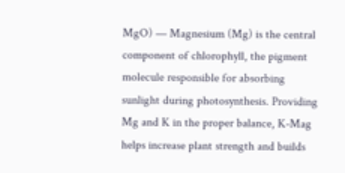MgO) — Magnesium (Mg) is the central component of chlorophyll, the pigment molecule responsible for absorbing sunlight during photosynthesis. Providing Mg and K in the proper balance, K-Mag helps increase plant strength and builds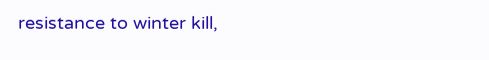resistance to winter kill,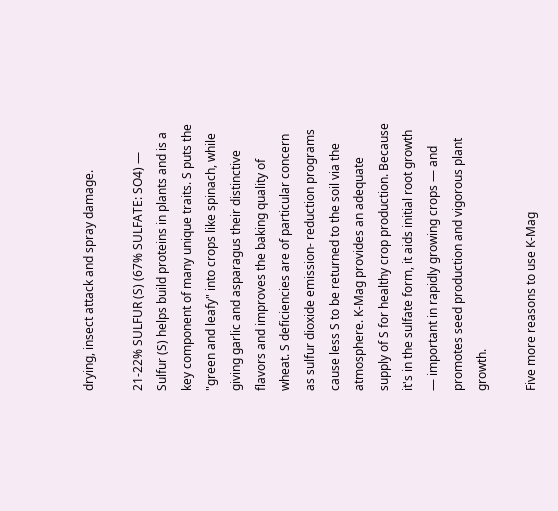drying, insect attack and spray damage.

21-22% SULFUR (S) (67% SULFATE: SO4) — Sulfur (S) helps build proteins in plants and is a key component of many unique traits. S puts the "green and leafy" into crops like spinach, while giving garlic and asparagus their distinctive flavors and improves the baking quality of wheat. S deficiencies are of particular concern as sulfur dioxide emission- reduction programs cause less S to be returned to the soil via the atmosphere. K-Mag provides an adequate supply of S for healthy crop production. Because it's in the sulfate form, it aids initial root growth — important in rapidly growing crops — and promotes seed production and vigorous plant growth.

Five more reasons to use K-Mag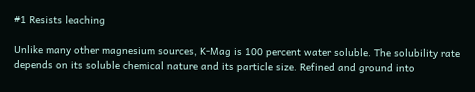#1 Resists leaching

Unlike many other magnesium sources, K-Mag is 100 percent water soluble. The solubility rate depends on its soluble chemical nature and its particle size. Refined and ground into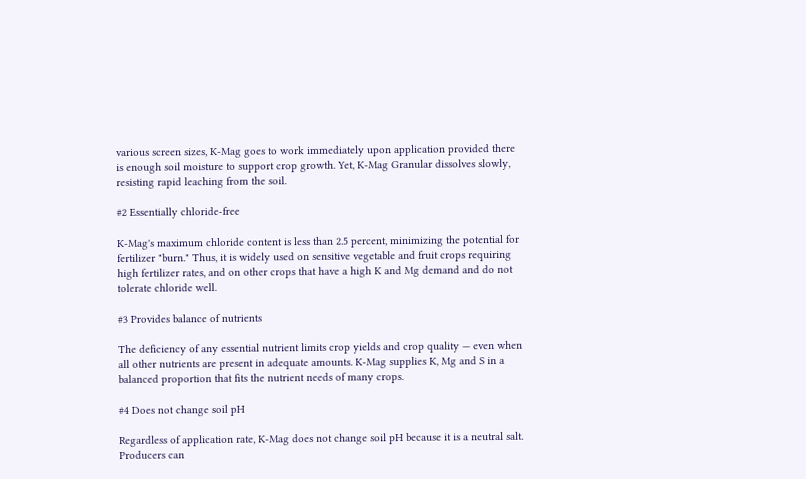various screen sizes, K-Mag goes to work immediately upon application provided there is enough soil moisture to support crop growth. Yet, K-Mag Granular dissolves slowly, resisting rapid leaching from the soil.

#2 Essentially chloride-free

K-Mag's maximum chloride content is less than 2.5 percent, minimizing the potential for fertilizer "burn." Thus, it is widely used on sensitive vegetable and fruit crops requiring high fertilizer rates, and on other crops that have a high K and Mg demand and do not tolerate chloride well.

#3 Provides balance of nutrients

The deficiency of any essential nutrient limits crop yields and crop quality — even when all other nutrients are present in adequate amounts. K-Mag supplies K, Mg and S in a balanced proportion that fits the nutrient needs of many crops.

#4 Does not change soil pH

Regardless of application rate, K-Mag does not change soil pH because it is a neutral salt. Producers can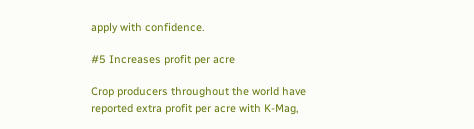apply with confidence.

#5 Increases profit per acre

Crop producers throughout the world have reported extra profit per acre with K-Mag,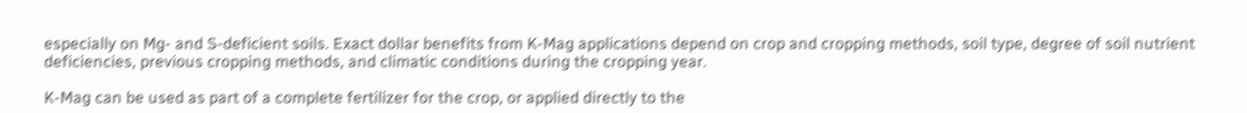especially on Mg- and S-deficient soils. Exact dollar benefits from K-Mag applications depend on crop and cropping methods, soil type, degree of soil nutrient deficiencies, previous cropping methods, and climatic conditions during the cropping year.

K-Mag can be used as part of a complete fertilizer for the crop, or applied directly to the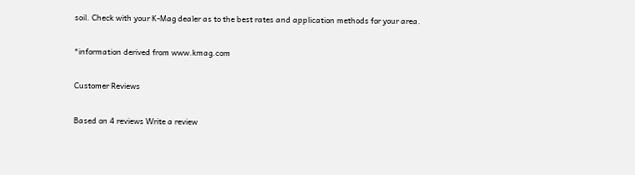soil. Check with your K-Mag dealer as to the best rates and application methods for your area.

*information derived from www.kmag.com

Customer Reviews

Based on 4 reviews Write a review